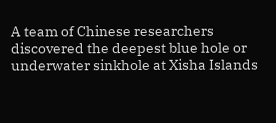A team of Chinese researchers discovered the deepest blue hole or underwater sinkhole at Xisha Islands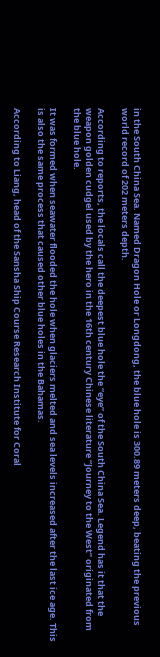in the South China Sea. Named Dragon Hole or Longdong, the blue hole is 300.89 meters deep, beating the previous world record of 202 meters depth.

According to reports, the locals call the deepest blue hole the “eye” of the South China Sea. Legend has it that the weapon golden cudgel used by the hero in the 16th century Chinese literature “Journey to the West” originated from the blue hole.

It was formed when seawater flooded the hole when glaciers melted and sea levels increased after the last ice age. This is also the same process that caused other blue holes in the Bahamas.

According to Liang, head of the Sansha Ship Course Research Institute for Coral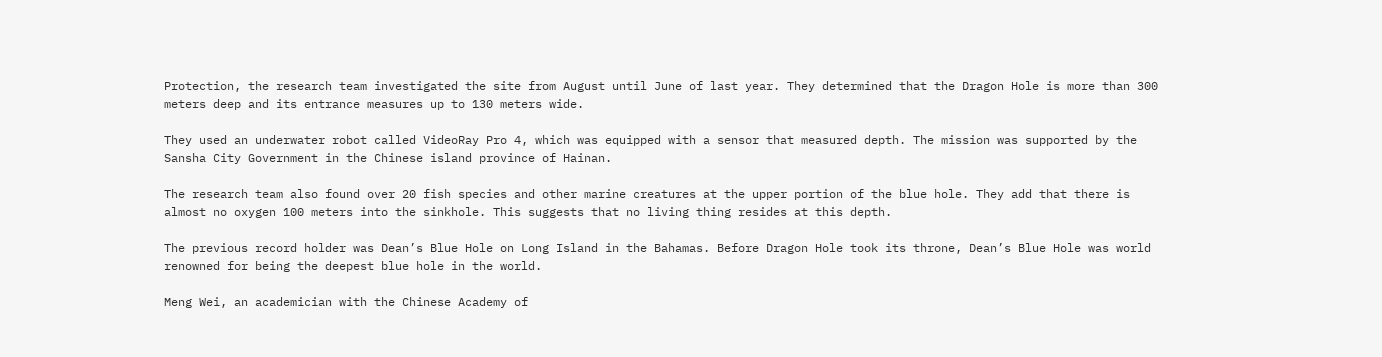Protection, the research team investigated the site from August until June of last year. They determined that the Dragon Hole is more than 300 meters deep and its entrance measures up to 130 meters wide.

They used an underwater robot called VideoRay Pro 4, which was equipped with a sensor that measured depth. The mission was supported by the Sansha City Government in the Chinese island province of Hainan.

The research team also found over 20 fish species and other marine creatures at the upper portion of the blue hole. They add that there is almost no oxygen 100 meters into the sinkhole. This suggests that no living thing resides at this depth.

The previous record holder was Dean’s Blue Hole on Long Island in the Bahamas. Before Dragon Hole took its throne, Dean’s Blue Hole was world renowned for being the deepest blue hole in the world.

Meng Wei, an academician with the Chinese Academy of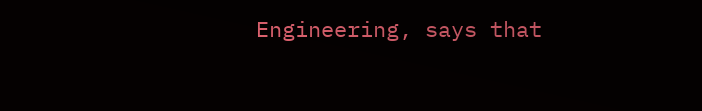Engineering, says that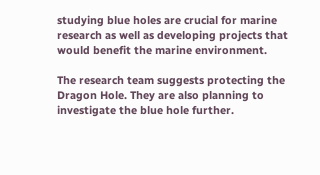studying blue holes are crucial for marine research as well as developing projects that would benefit the marine environment.

The research team suggests protecting the Dragon Hole. They are also planning to investigate the blue hole further.